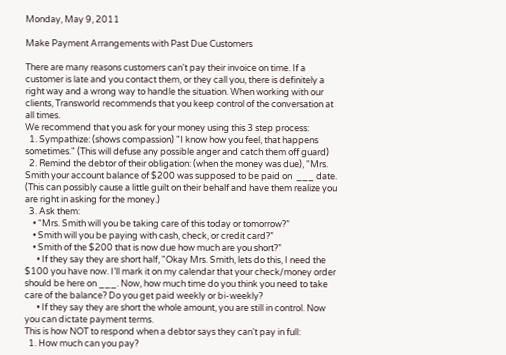Monday, May 9, 2011

Make Payment Arrangements with Past Due Customers

There are many reasons customers can't pay their invoice on time. If a customer is late and you contact them, or they call you, there is definitely a right way and a wrong way to handle the situation. When working with our clients, Transworld recommends that you keep control of the conversation at all times.
We recommend that you ask for your money using this 3 step process:
  1. Sympathize: (shows compassion) "I know how you feel, that happens sometimes." (This will defuse any possible anger and catch them off guard)
  2. Remind the debtor of their obligation: (when the money was due), "Mrs. Smith your account balance of $200 was supposed to be paid on  ___ date. (This can possibly cause a little guilt on their behalf and have them realize you are right in asking for the money.)
  3. Ask them:
    • “Mrs. Smith will you be taking care of this today or tomorrow?”
    • Smith will you be paying with cash, check, or credit card?”
    • Smith of the $200 that is now due how much are you short?”
      • If they say they are short half, "Okay Mrs. Smith, lets do this, I need the $100 you have now. I’ll mark it on my calendar that your check/money order should be here on ___. Now, how much time do you think you need to take care of the balance? Do you get paid weekly or bi-weekly?
      • If they say they are short the whole amount, you are still in control. Now you can dictate payment terms.
This is how NOT to respond when a debtor says they can't pay in full:
  1. How much can you pay?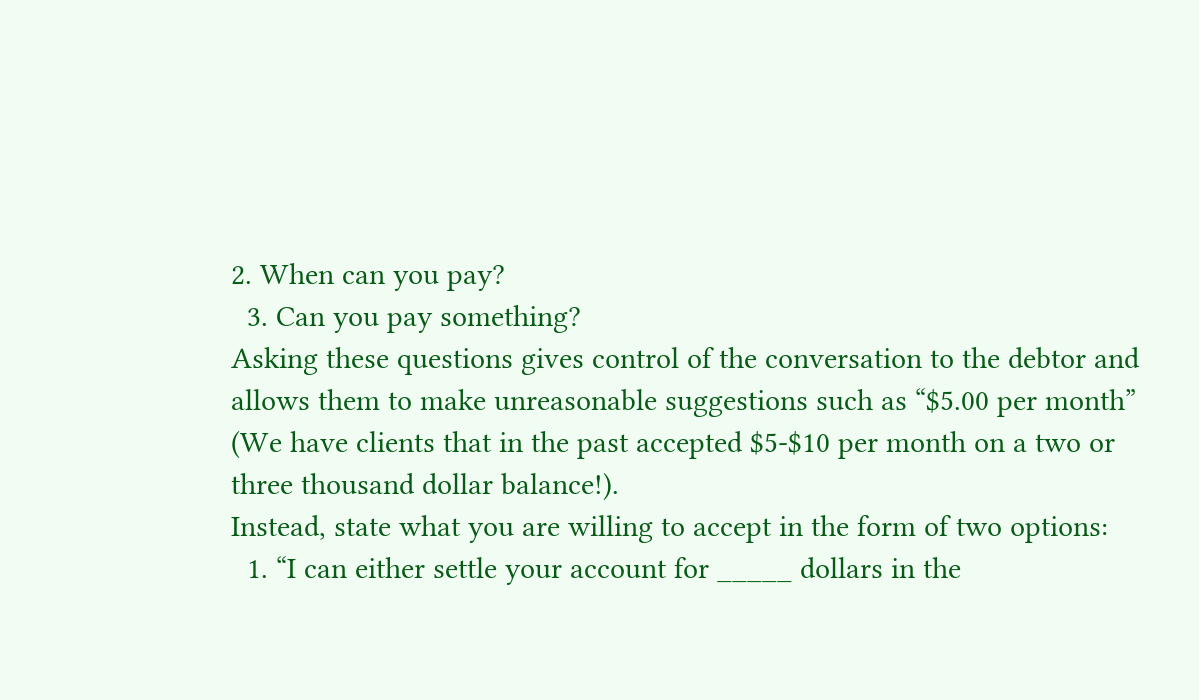2. When can you pay?
  3. Can you pay something?
Asking these questions gives control of the conversation to the debtor and allows them to make unreasonable suggestions such as “$5.00 per month” (We have clients that in the past accepted $5-$10 per month on a two or three thousand dollar balance!).
Instead, state what you are willing to accept in the form of two options:
  1. “I can either settle your account for _____ dollars in the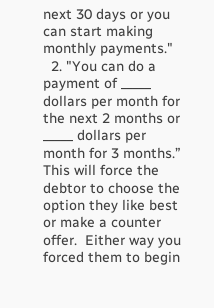next 30 days or you can start making monthly payments."
  2. "You can do a payment of _____ dollars per month for the next 2 months or _____ dollars per month for 3 months.”
This will force the debtor to choose the option they like best or make a counter offer.  Either way you forced them to begin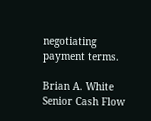negotiating payment terms.

Brian A. White
Senior Cash Flow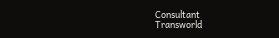Consultant
Transworld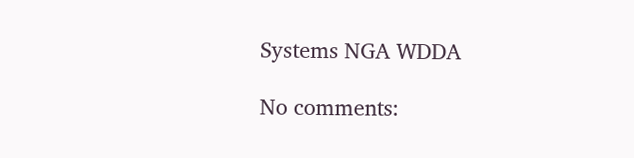Systems NGA WDDA

No comments: